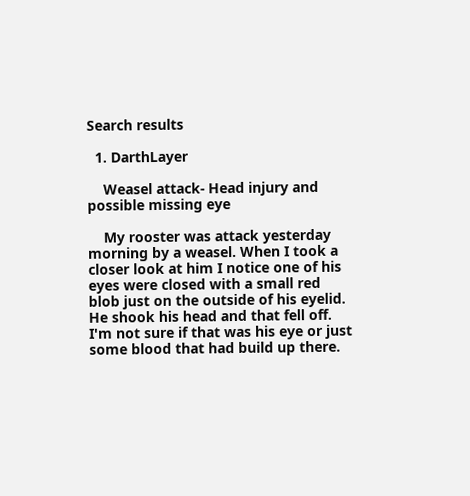Search results

  1. DarthLayer

    Weasel attack- Head injury and possible missing eye

    My rooster was attack yesterday morning by a weasel. When I took a closer look at him I notice one of his eyes were closed with a small red blob just on the outside of his eyelid. He shook his head and that fell off. I'm not sure if that was his eye or just some blood that had build up there.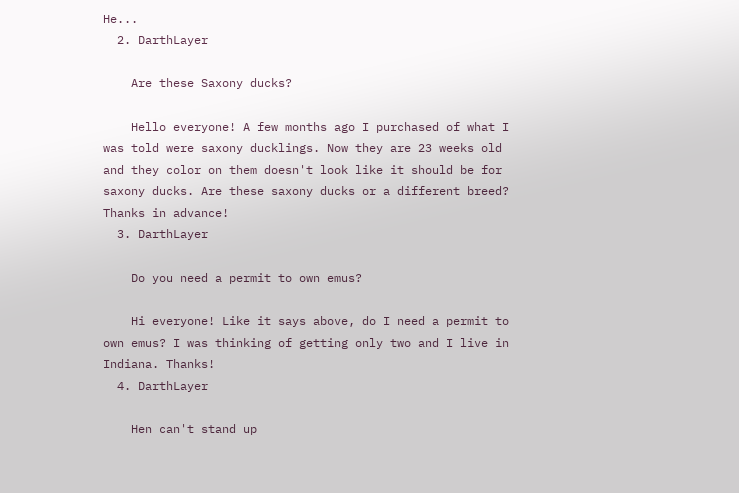He...
  2. DarthLayer

    Are these Saxony ducks?

    Hello everyone! A few months ago I purchased of what I was told were saxony ducklings. Now they are 23 weeks old and they color on them doesn't look like it should be for saxony ducks. Are these saxony ducks or a different breed? Thanks in advance!
  3. DarthLayer

    Do you need a permit to own emus?

    Hi everyone! Like it says above, do I need a permit to own emus? I was thinking of getting only two and I live in Indiana. Thanks!
  4. DarthLayer

    Hen can't stand up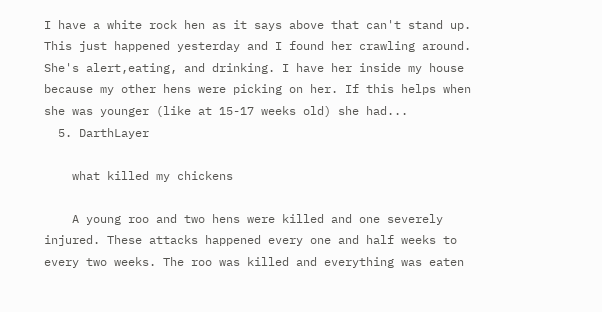I have a white rock hen as it says above that can't stand up. This just happened yesterday and I found her crawling around. She's alert,eating, and drinking. I have her inside my house because my other hens were picking on her. If this helps when she was younger (like at 15-17 weeks old) she had...
  5. DarthLayer

    what killed my chickens

    A young roo and two hens were killed and one severely injured. These attacks happened every one and half weeks to every two weeks. The roo was killed and everything was eaten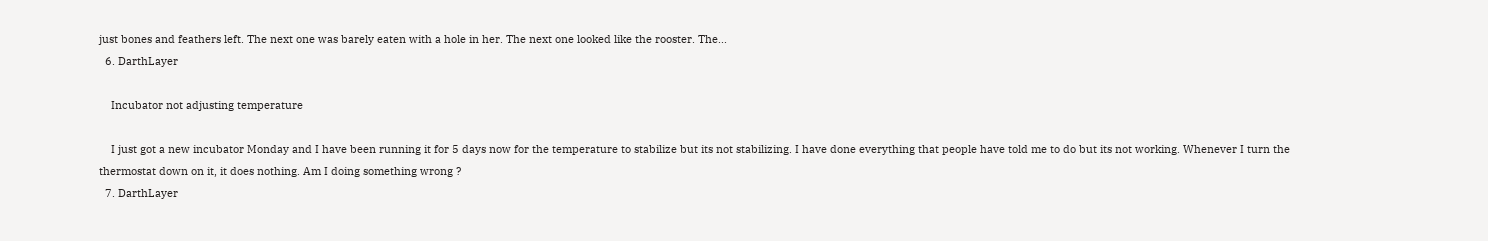just bones and feathers left. The next one was barely eaten with a hole in her. The next one looked like the rooster. The...
  6. DarthLayer

    Incubator not adjusting temperature

    I just got a new incubator Monday and I have been running it for 5 days now for the temperature to stabilize but its not stabilizing. I have done everything that people have told me to do but its not working. Whenever I turn the thermostat down on it, it does nothing. Am I doing something wrong ?
  7. DarthLayer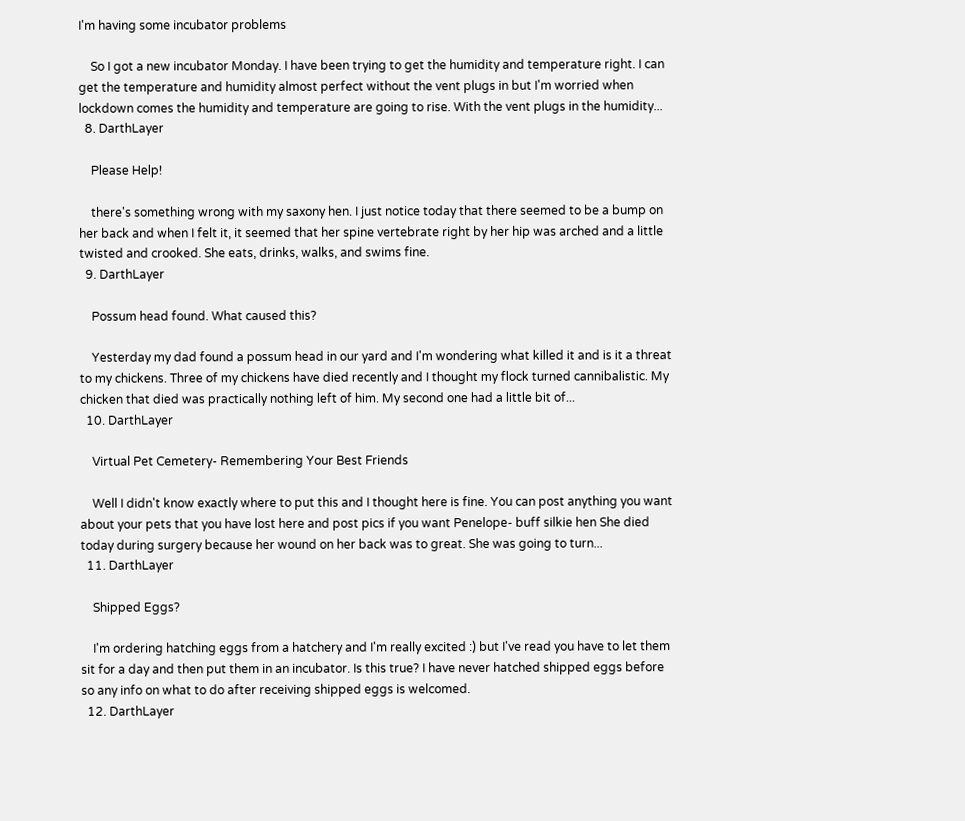I'm having some incubator problems

    So I got a new incubator Monday. I have been trying to get the humidity and temperature right. I can get the temperature and humidity almost perfect without the vent plugs in but I'm worried when lockdown comes the humidity and temperature are going to rise. With the vent plugs in the humidity...
  8. DarthLayer

    Please Help!

    there's something wrong with my saxony hen. I just notice today that there seemed to be a bump on her back and when I felt it, it seemed that her spine vertebrate right by her hip was arched and a little twisted and crooked. She eats, drinks, walks, and swims fine.
  9. DarthLayer

    Possum head found. What caused this?

    Yesterday my dad found a possum head in our yard and I'm wondering what killed it and is it a threat to my chickens. Three of my chickens have died recently and I thought my flock turned cannibalistic. My chicken that died was practically nothing left of him. My second one had a little bit of...
  10. DarthLayer

    Virtual Pet Cemetery- Remembering Your Best Friends

    Well I didn't know exactly where to put this and I thought here is fine. You can post anything you want about your pets that you have lost here and post pics if you want Penelope- buff silkie hen She died today during surgery because her wound on her back was to great. She was going to turn...
  11. DarthLayer

    Shipped Eggs?

    I'm ordering hatching eggs from a hatchery and I'm really excited :) but I've read you have to let them sit for a day and then put them in an incubator. Is this true? I have never hatched shipped eggs before so any info on what to do after receiving shipped eggs is welcomed.
  12. DarthLayer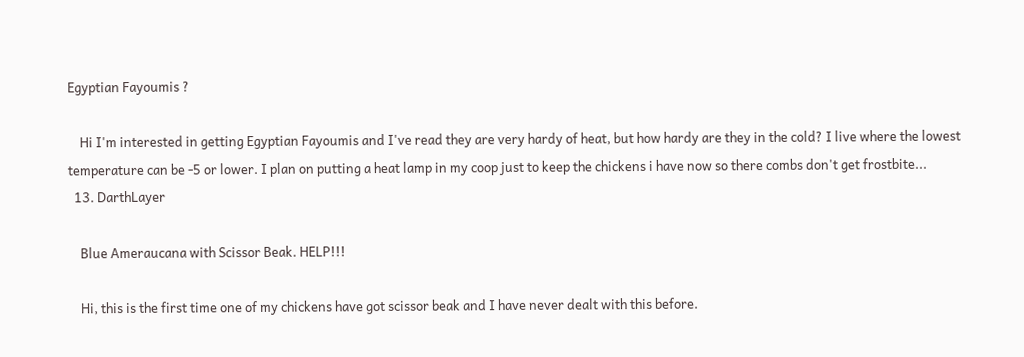Egyptian Fayoumis ?

    Hi I'm interested in getting Egyptian Fayoumis and I've read they are very hardy of heat, but how hardy are they in the cold? I live where the lowest temperature can be -5 or lower. I plan on putting a heat lamp in my coop just to keep the chickens i have now so there combs don't get frostbite...
  13. DarthLayer

    Blue Ameraucana with Scissor Beak. HELP!!!

    Hi, this is the first time one of my chickens have got scissor beak and I have never dealt with this before.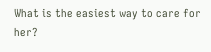What is the easiest way to care for her?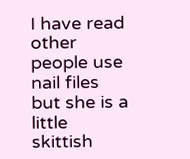I have read other people use nail files but she is a little skittish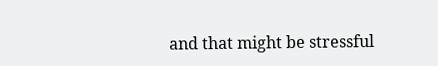and that might be stressful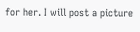for her. I will post a picture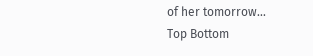of her tomorrow...
Top Bottom